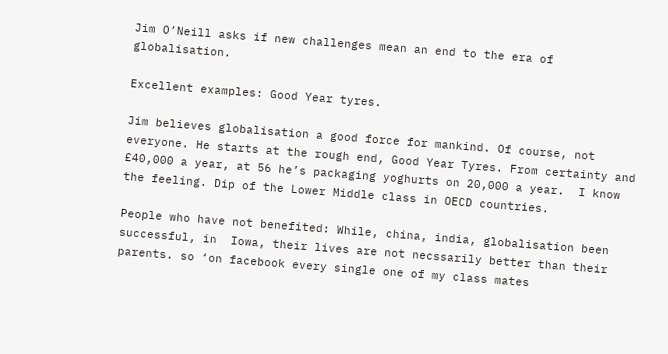Jim O’Neill asks if new challenges mean an end to the era of globalisation.

Excellent examples: Good Year tyres.

Jim believes globalisation a good force for mankind. Of course, not everyone. He starts at the rough end, Good Year Tyres. From certainty and £40,000 a year, at 56 he’s packaging yoghurts on 20,000 a year.  I know the feeling. Dip of the Lower Middle class in OECD countries.

People who have not benefited: While, china, india, globalisation been successful, in  Iowa, their lives are not necssarily better than their parents. so ‘on facebook every single one of my class mates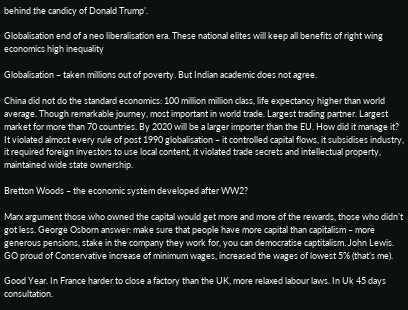behind the candicy of Donald Trump’.

Globalisation end of a neo liberalisation era. These national elites will keep all benefits of right wing economics high inequality

Globalisation – taken millions out of poverty. But Indian academic does not agree.

China did not do the standard economics: 100 million million class, life expectancy higher than world average. Though remarkable journey, most important in world trade. Largest trading partner. Largest market for more than 70 countries. By 2020 will be a larger importer than the EU. How did it manage it? It violated almost every rule of post 1990 globalisation – it controlled capital flows, it subsidises industry, it required foreign investors to use local content, it violated trade secrets and intellectual property, maintained wide state ownership.

Bretton Woods – the economic system developed after WW2?

Marx argument those who owned the capital would get more and more of the rewards, those who didn’t got less. George Osborn answer: make sure that people have more capital than capitalism – more generous pensions, stake in the company they work for, you can democratise captitalism. John Lewis. GO proud of Conservative increase of minimum wages, increased the wages of lowest 5% (that’s me).

Good Year. In France harder to close a factory than the UK, more relaxed labour laws. In Uk 45 days consultation.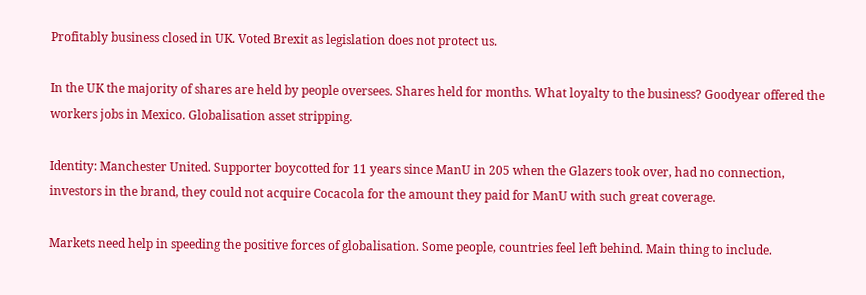Profitably business closed in UK. Voted Brexit as legislation does not protect us.

In the UK the majority of shares are held by people oversees. Shares held for months. What loyalty to the business? Goodyear offered the workers jobs in Mexico. Globalisation asset stripping.

Identity: Manchester United. Supporter boycotted for 11 years since ManU in 205 when the Glazers took over, had no connection, investors in the brand, they could not acquire Cocacola for the amount they paid for ManU with such great coverage.

Markets need help in speeding the positive forces of globalisation. Some people, countries feel left behind. Main thing to include.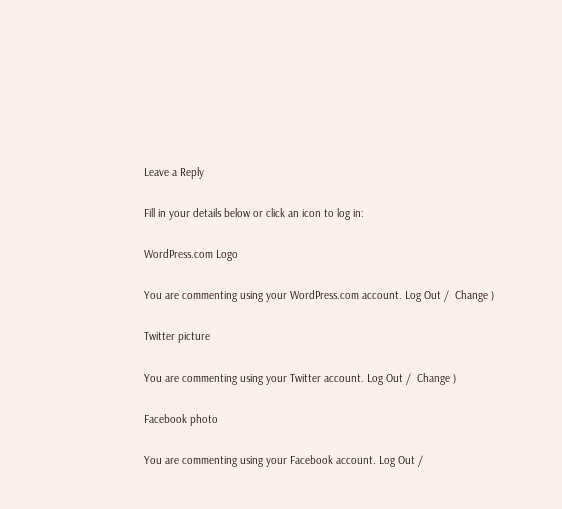Leave a Reply

Fill in your details below or click an icon to log in:

WordPress.com Logo

You are commenting using your WordPress.com account. Log Out /  Change )

Twitter picture

You are commenting using your Twitter account. Log Out /  Change )

Facebook photo

You are commenting using your Facebook account. Log Out /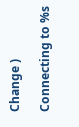Change )

Connecting to %s